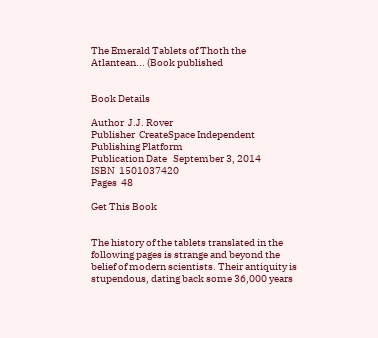The Emerald Tablets of Thoth the Atlantean... (Book published


Book Details

Author  J.J. Rover
Publisher  CreateSpace Independent Publishing Platform
Publication Date   September 3, 2014
ISBN  1501037420
Pages  48

Get This Book


The history of the tablets translated in the following pages is strange and beyond the belief of modern scientists. Their antiquity is stupendous, dating back some 36,000 years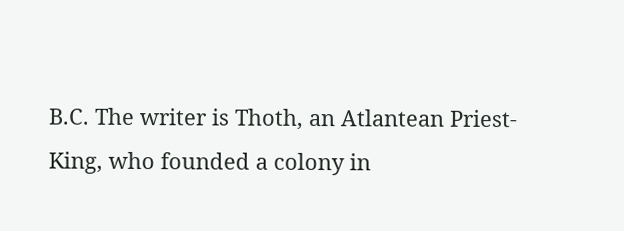B.C. The writer is Thoth, an Atlantean Priest-King, who founded a colony in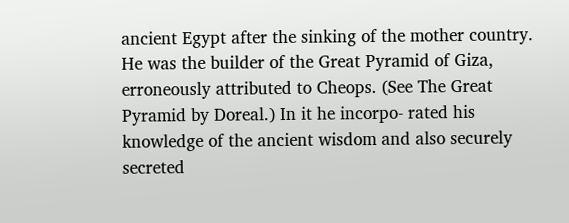ancient Egypt after the sinking of the mother country. He was the builder of the Great Pyramid of Giza, erroneously attributed to Cheops. (See The Great Pyramid by Doreal.) In it he incorpo- rated his knowledge of the ancient wisdom and also securely secreted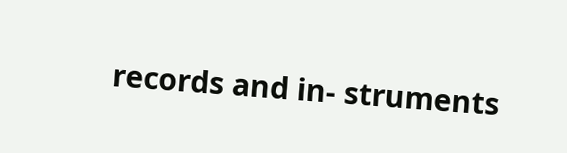records and in- struments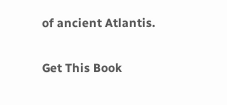of ancient Atlantis.

Get This Book